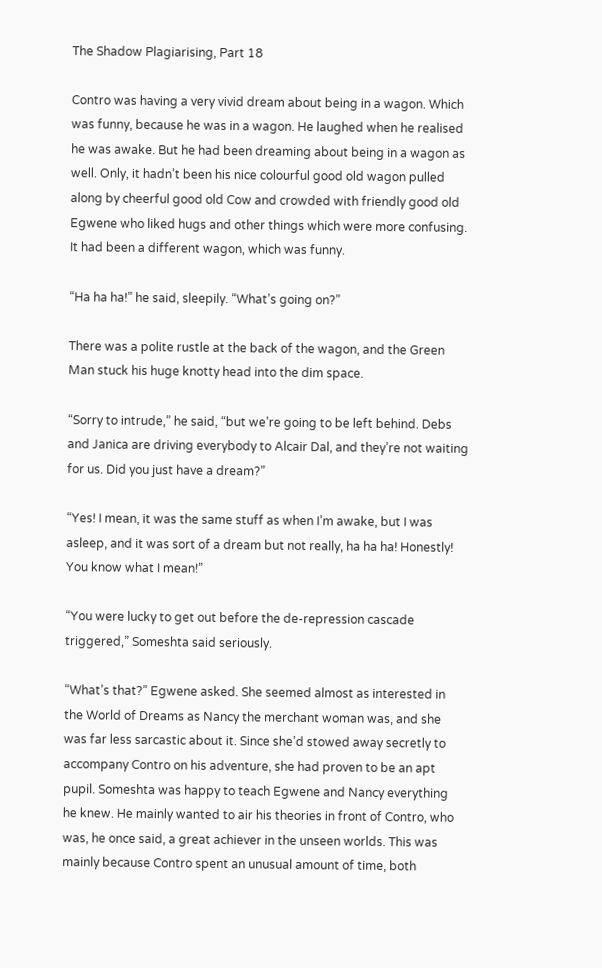The Shadow Plagiarising, Part 18

Contro was having a very vivid dream about being in a wagon. Which was funny, because he was in a wagon. He laughed when he realised he was awake. But he had been dreaming about being in a wagon as well. Only, it hadn’t been his nice colourful good old wagon pulled along by cheerful good old Cow and crowded with friendly good old Egwene who liked hugs and other things which were more confusing. It had been a different wagon, which was funny.

“Ha ha ha!” he said, sleepily. “What’s going on?”

There was a polite rustle at the back of the wagon, and the Green Man stuck his huge knotty head into the dim space.

“Sorry to intrude,” he said, “but we’re going to be left behind. Debs and Janica are driving everybody to Alcair Dal, and they’re not waiting for us. Did you just have a dream?”

“Yes! I mean, it was the same stuff as when I’m awake, but I was asleep, and it was sort of a dream but not really, ha ha ha! Honestly! You know what I mean!”

“You were lucky to get out before the de-repression cascade triggered,” Someshta said seriously.

“What’s that?” Egwene asked. She seemed almost as interested in the World of Dreams as Nancy the merchant woman was, and she was far less sarcastic about it. Since she’d stowed away secretly to accompany Contro on his adventure, she had proven to be an apt pupil. Someshta was happy to teach Egwene and Nancy everything he knew. He mainly wanted to air his theories in front of Contro, who was, he once said, a great achiever in the unseen worlds. This was mainly because Contro spent an unusual amount of time, both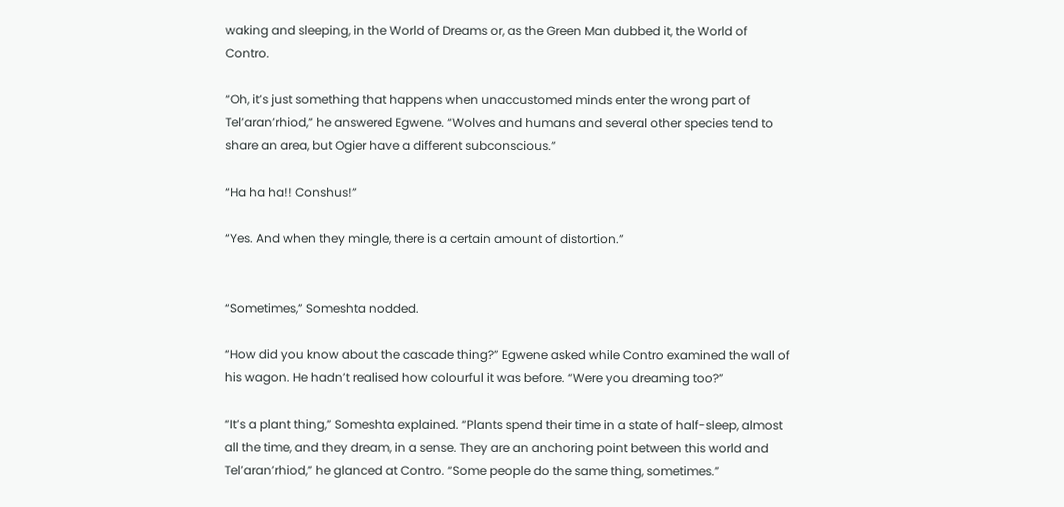waking and sleeping, in the World of Dreams or, as the Green Man dubbed it, the World of Contro.

“Oh, it’s just something that happens when unaccustomed minds enter the wrong part of Tel’aran’rhiod,” he answered Egwene. “Wolves and humans and several other species tend to share an area, but Ogier have a different subconscious.”

“Ha ha ha!! Conshus!”

“Yes. And when they mingle, there is a certain amount of distortion.”


“Sometimes,” Someshta nodded.

“How did you know about the cascade thing?” Egwene asked while Contro examined the wall of his wagon. He hadn’t realised how colourful it was before. “Were you dreaming too?”

“It’s a plant thing,” Someshta explained. “Plants spend their time in a state of half-sleep, almost all the time, and they dream, in a sense. They are an anchoring point between this world and Tel’aran’rhiod,” he glanced at Contro. “Some people do the same thing, sometimes.”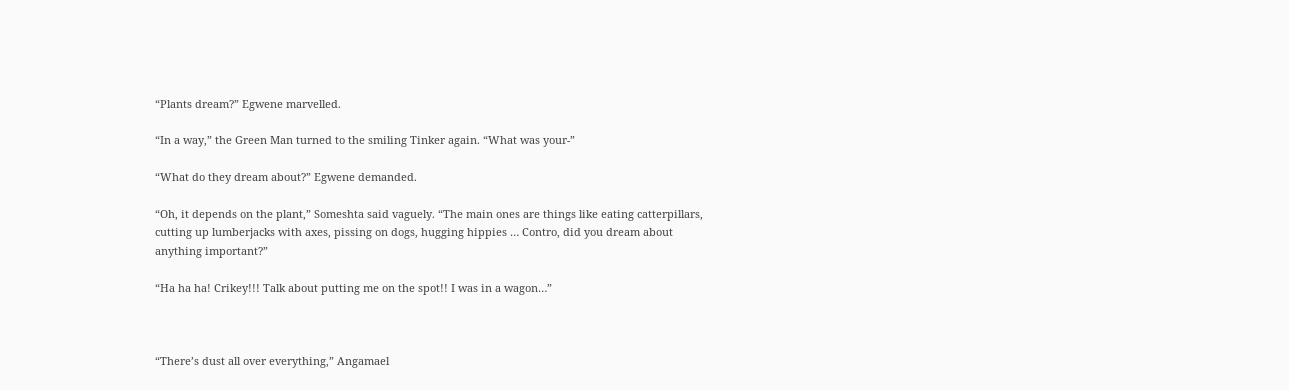“Plants dream?” Egwene marvelled.

“In a way,” the Green Man turned to the smiling Tinker again. “What was your-”

“What do they dream about?” Egwene demanded.

“Oh, it depends on the plant,” Someshta said vaguely. “The main ones are things like eating catterpillars, cutting up lumberjacks with axes, pissing on dogs, hugging hippies … Contro, did you dream about anything important?”

“Ha ha ha! Crikey!!! Talk about putting me on the spot!! I was in a wagon…”



“There’s dust all over everything,” Angamael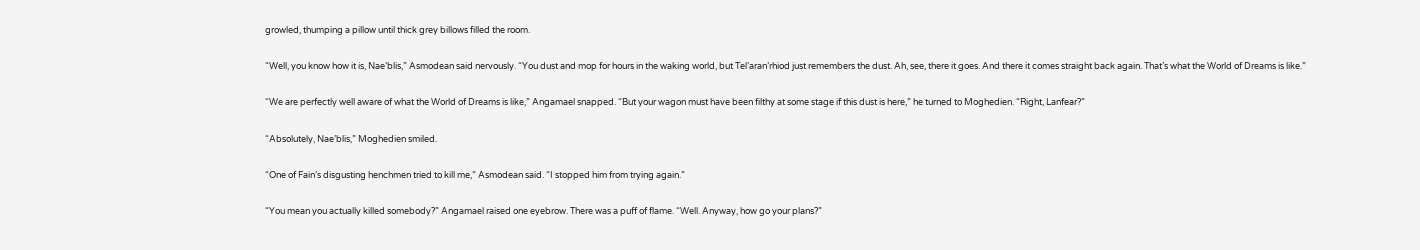growled, thumping a pillow until thick grey billows filled the room.

“Well, you know how it is, Nae’blis,” Asmodean said nervously. “You dust and mop for hours in the waking world, but Tel’aran’rhiod just remembers the dust. Ah, see, there it goes. And there it comes straight back again. That’s what the World of Dreams is like.”

“We are perfectly well aware of what the World of Dreams is like,” Angamael snapped. “But your wagon must have been filthy at some stage if this dust is here,” he turned to Moghedien. “Right, Lanfear?”

“Absolutely, Nae’blis,” Moghedien smiled.

“One of Fain’s disgusting henchmen tried to kill me,” Asmodean said. “I stopped him from trying again.”

“You mean you actually killed somebody?” Angamael raised one eyebrow. There was a puff of flame. “Well. Anyway, how go your plans?”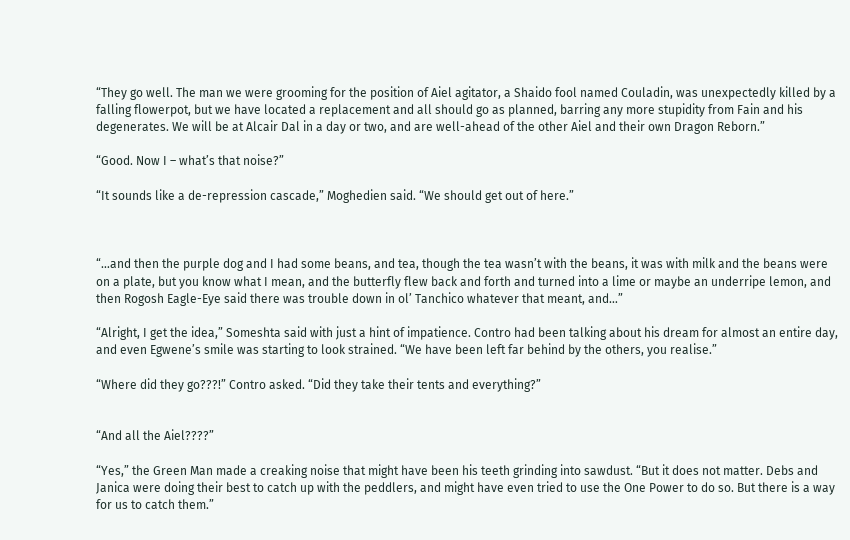“They go well. The man we were grooming for the position of Aiel agitator, a Shaido fool named Couladin, was unexpectedly killed by a falling flowerpot, but we have located a replacement and all should go as planned, barring any more stupidity from Fain and his degenerates. We will be at Alcair Dal in a day or two, and are well-ahead of the other Aiel and their own Dragon Reborn.”

“Good. Now I – what’s that noise?”

“It sounds like a de-repression cascade,” Moghedien said. “We should get out of here.”



“…and then the purple dog and I had some beans, and tea, though the tea wasn’t with the beans, it was with milk and the beans were on a plate, but you know what I mean, and the butterfly flew back and forth and turned into a lime or maybe an underripe lemon, and then Rogosh Eagle-Eye said there was trouble down in ol’ Tanchico whatever that meant, and…”

“Alright, I get the idea,” Someshta said with just a hint of impatience. Contro had been talking about his dream for almost an entire day, and even Egwene’s smile was starting to look strained. “We have been left far behind by the others, you realise.”

“Where did they go???!” Contro asked. “Did they take their tents and everything?”


“And all the Aiel????”

“Yes,” the Green Man made a creaking noise that might have been his teeth grinding into sawdust. “But it does not matter. Debs and Janica were doing their best to catch up with the peddlers, and might have even tried to use the One Power to do so. But there is a way for us to catch them.”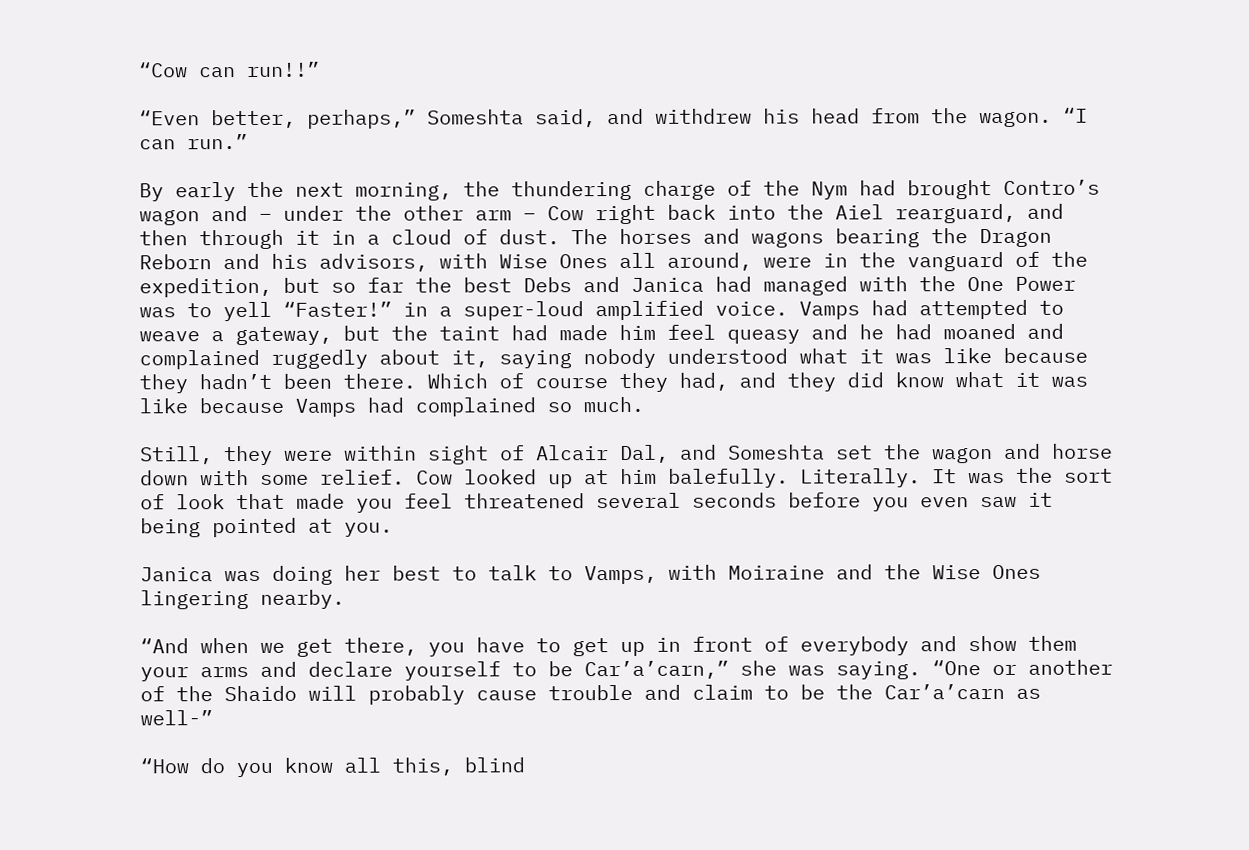“Cow can run!!”

“Even better, perhaps,” Someshta said, and withdrew his head from the wagon. “I can run.”

By early the next morning, the thundering charge of the Nym had brought Contro’s wagon and – under the other arm – Cow right back into the Aiel rearguard, and then through it in a cloud of dust. The horses and wagons bearing the Dragon Reborn and his advisors, with Wise Ones all around, were in the vanguard of the expedition, but so far the best Debs and Janica had managed with the One Power was to yell “Faster!” in a super-loud amplified voice. Vamps had attempted to weave a gateway, but the taint had made him feel queasy and he had moaned and complained ruggedly about it, saying nobody understood what it was like because they hadn’t been there. Which of course they had, and they did know what it was like because Vamps had complained so much.

Still, they were within sight of Alcair Dal, and Someshta set the wagon and horse down with some relief. Cow looked up at him balefully. Literally. It was the sort of look that made you feel threatened several seconds before you even saw it being pointed at you.

Janica was doing her best to talk to Vamps, with Moiraine and the Wise Ones lingering nearby.

“And when we get there, you have to get up in front of everybody and show them your arms and declare yourself to be Car’a’carn,” she was saying. “One or another of the Shaido will probably cause trouble and claim to be the Car’a’carn as well-”

“How do you know all this, blind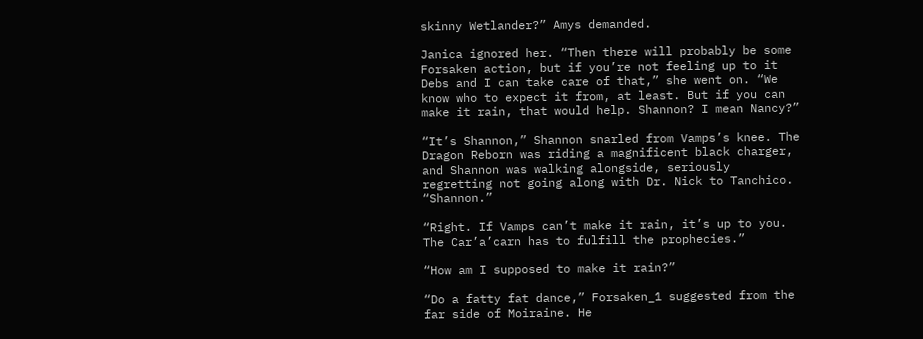skinny Wetlander?” Amys demanded.

Janica ignored her. “Then there will probably be some Forsaken action, but if you’re not feeling up to it Debs and I can take care of that,” she went on. “We know who to expect it from, at least. But if you can make it rain, that would help. Shannon? I mean Nancy?”

“It’s Shannon,” Shannon snarled from Vamps’s knee. The Dragon Reborn was riding a magnificent black charger, and Shannon was walking alongside, seriously regretting not going along with Dr. Nick to Tanchico. “Shannon.”

“Right. If Vamps can’t make it rain, it’s up to you. The Car’a’carn has to fulfill the prophecies.”

“How am I supposed to make it rain?”

“Do a fatty fat dance,” Forsaken_1 suggested from the far side of Moiraine. He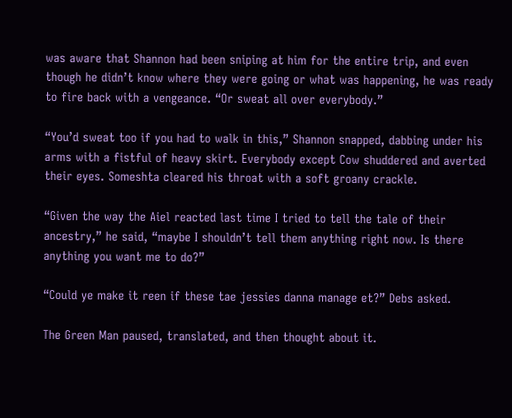was aware that Shannon had been sniping at him for the entire trip, and even though he didn’t know where they were going or what was happening, he was ready to fire back with a vengeance. “Or sweat all over everybody.”

“You’d sweat too if you had to walk in this,” Shannon snapped, dabbing under his arms with a fistful of heavy skirt. Everybody except Cow shuddered and averted their eyes. Someshta cleared his throat with a soft groany crackle.

“Given the way the Aiel reacted last time I tried to tell the tale of their ancestry,” he said, “maybe I shouldn’t tell them anything right now. Is there anything you want me to do?”

“Could ye make it reen if these tae jessies danna manage et?” Debs asked.

The Green Man paused, translated, and then thought about it.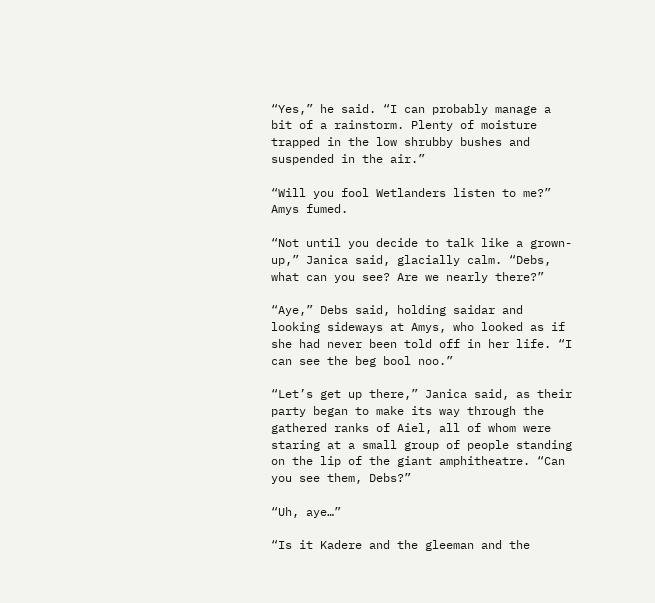“Yes,” he said. “I can probably manage a bit of a rainstorm. Plenty of moisture trapped in the low shrubby bushes and suspended in the air.”

“Will you fool Wetlanders listen to me?” Amys fumed.

“Not until you decide to talk like a grown-up,” Janica said, glacially calm. “Debs, what can you see? Are we nearly there?”

“Aye,” Debs said, holding saidar and looking sideways at Amys, who looked as if she had never been told off in her life. “I can see the beg bool noo.”

“Let’s get up there,” Janica said, as their party began to make its way through the gathered ranks of Aiel, all of whom were staring at a small group of people standing on the lip of the giant amphitheatre. “Can you see them, Debs?”

“Uh, aye…”

“Is it Kadere and the gleeman and the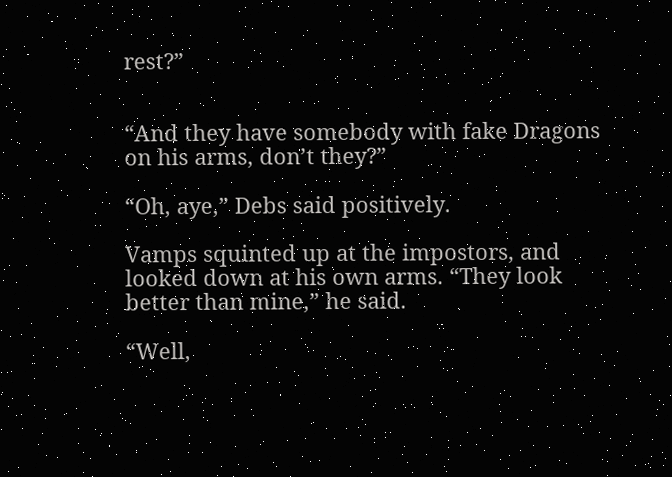rest?”


“And they have somebody with fake Dragons on his arms, don’t they?”

“Oh, aye,” Debs said positively.

Vamps squinted up at the impostors, and looked down at his own arms. “They look better than mine,” he said.

“Well,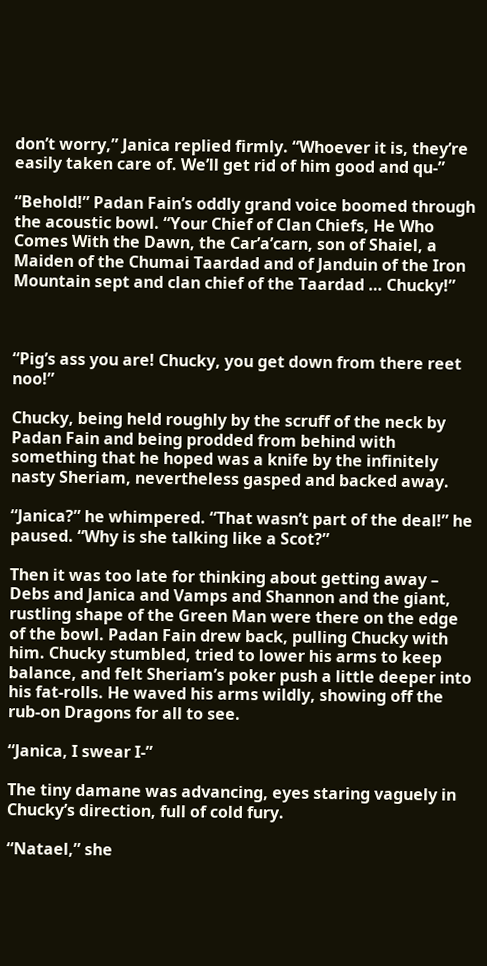don’t worry,” Janica replied firmly. “Whoever it is, they’re easily taken care of. We’ll get rid of him good and qu-”

“Behold!” Padan Fain’s oddly grand voice boomed through the acoustic bowl. “Your Chief of Clan Chiefs, He Who Comes With the Dawn, the Car’a’carn, son of Shaiel, a Maiden of the Chumai Taardad and of Janduin of the Iron Mountain sept and clan chief of the Taardad … Chucky!”



“Pig’s ass you are! Chucky, you get down from there reet noo!”

Chucky, being held roughly by the scruff of the neck by Padan Fain and being prodded from behind with something that he hoped was a knife by the infinitely nasty Sheriam, nevertheless gasped and backed away.

“Janica?” he whimpered. “That wasn’t part of the deal!” he paused. “Why is she talking like a Scot?”

Then it was too late for thinking about getting away – Debs and Janica and Vamps and Shannon and the giant, rustling shape of the Green Man were there on the edge of the bowl. Padan Fain drew back, pulling Chucky with him. Chucky stumbled, tried to lower his arms to keep balance, and felt Sheriam’s poker push a little deeper into his fat-rolls. He waved his arms wildly, showing off the rub-on Dragons for all to see.

“Janica, I swear I-”

The tiny damane was advancing, eyes staring vaguely in Chucky’s direction, full of cold fury.

“Natael,” she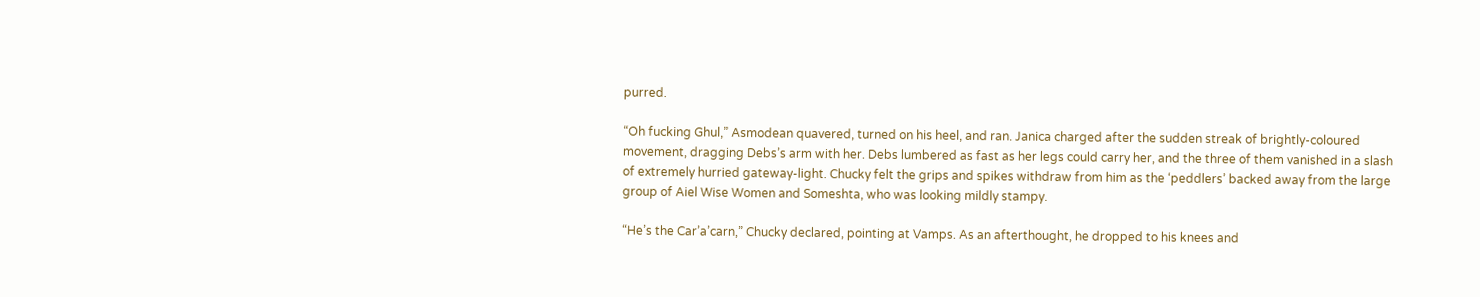purred.

“Oh fucking Ghul,” Asmodean quavered, turned on his heel, and ran. Janica charged after the sudden streak of brightly-coloured movement, dragging Debs’s arm with her. Debs lumbered as fast as her legs could carry her, and the three of them vanished in a slash of extremely hurried gateway-light. Chucky felt the grips and spikes withdraw from him as the ‘peddlers’ backed away from the large group of Aiel Wise Women and Someshta, who was looking mildly stampy.

“He’s the Car’a’carn,” Chucky declared, pointing at Vamps. As an afterthought, he dropped to his knees and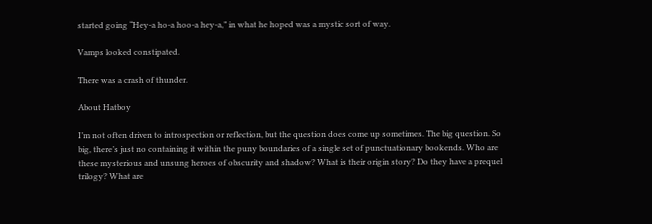started going “Hey-a ho-a hoo-a hey-a,” in what he hoped was a mystic sort of way.

Vamps looked constipated.

There was a crash of thunder.

About Hatboy

I’m not often driven to introspection or reflection, but the question does come up sometimes. The big question. So big, there’s just no containing it within the puny boundaries of a single set of punctuationary bookends. Who are these mysterious and unsung heroes of obscurity and shadow? What is their origin story? Do they have a prequel trilogy? What are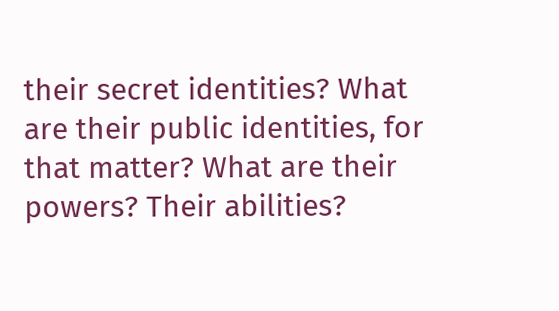their secret identities? What are their public identities, for that matter? What are their powers? Their abilities?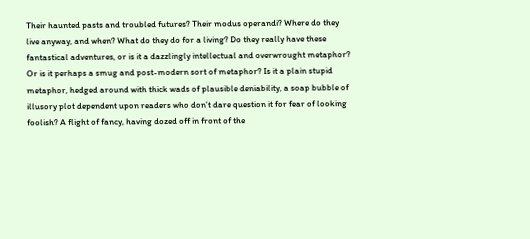Their haunted pasts and troubled futures? Their modus operandi? Where do they live anyway, and when? What do they do for a living? Do they really have these fantastical adventures, or is it a dazzlingly intellectual and overwrought metaphor? Or is it perhaps a smug and post-modern sort of metaphor? Is it a plain stupid metaphor, hedged around with thick wads of plausible deniability, a soap bubble of illusory plot dependent upon readers who don’t dare question it for fear of looking foolish? A flight of fancy, having dozed off in front of the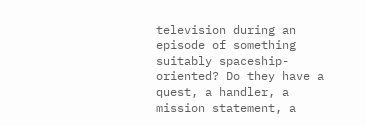television during an episode of something suitably spaceship-oriented? Do they have a quest, a handler, a mission statement, a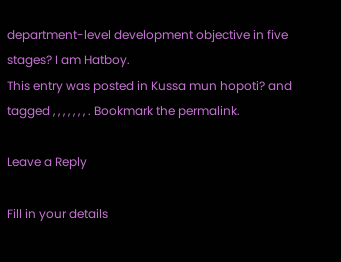department-level development objective in five stages? I am Hatboy.
This entry was posted in Kussa mun hopoti? and tagged , , , , , , , . Bookmark the permalink.

Leave a Reply

Fill in your details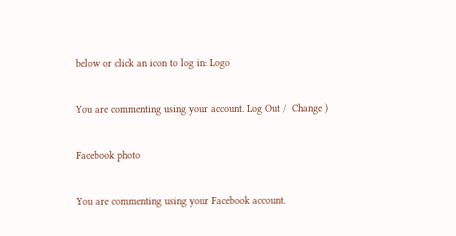below or click an icon to log in: Logo

You are commenting using your account. Log Out /  Change )

Facebook photo

You are commenting using your Facebook account.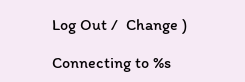Log Out /  Change )

Connecting to %s